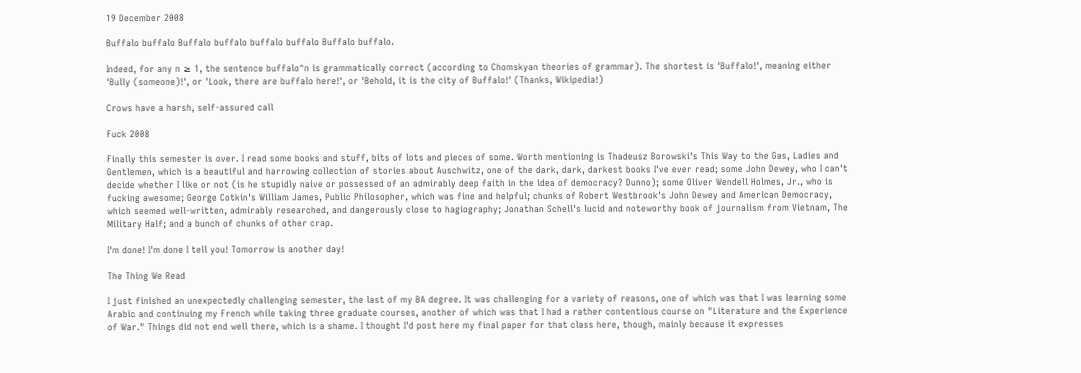19 December 2008

Buffalo buffalo Buffalo buffalo buffalo buffalo Buffalo buffalo.

Indeed, for any n ≥ 1, the sentence buffalo^n is grammatically correct (according to Chomskyan theories of grammar). The shortest is 'Buffalo!', meaning either 'Bully (someone)!', or 'Look, there are buffalo here!', or 'Behold, it is the city of Buffalo!' (Thanks, Wikipedia!)

Crows have a harsh, self-assured call

Fuck 2008

Finally this semester is over. I read some books and stuff, bits of lots and pieces of some. Worth mentioning is Thadeusz Borowski's This Way to the Gas, Ladies and Gentlemen, which is a beautiful and harrowing collection of stories about Auschwitz, one of the dark, dark, darkest books I've ever read; some John Dewey, who I can't decide whether I like or not (is he stupidly naive or possessed of an admirably deep faith in the idea of democracy? Dunno); some Oliver Wendell Holmes, Jr., who is fucking awesome; George Cotkin's William James, Public Philosopher, which was fine and helpful; chunks of Robert Westbrook's John Dewey and American Democracy, which seemed well-written, admirably researched, and dangerously close to hagiography; Jonathan Schell's lucid and noteworthy book of journalism from Vietnam, The Military Half; and a bunch of chunks of other crap.

I'm done! I'm done I tell you! Tomorrow is another day!

The Thing We Read

I just finished an unexpectedly challenging semester, the last of my BA degree. It was challenging for a variety of reasons, one of which was that I was learning some Arabic and continuing my French while taking three graduate courses, another of which was that I had a rather contentious course on "Literature and the Experience of War." Things did not end well there, which is a shame. I thought I'd post here my final paper for that class here, though, mainly because it expresses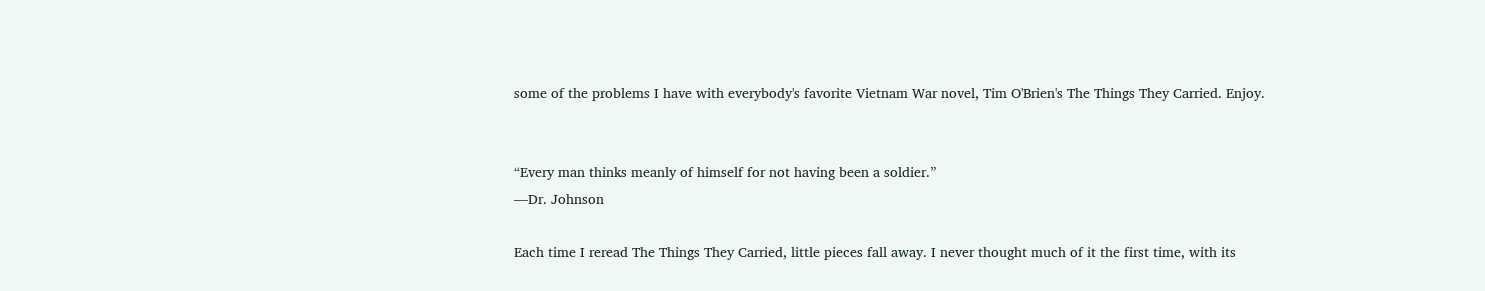some of the problems I have with everybody's favorite Vietnam War novel, Tim O'Brien's The Things They Carried. Enjoy.


“Every man thinks meanly of himself for not having been a soldier.”
—Dr. Johnson

Each time I reread The Things They Carried, little pieces fall away. I never thought much of it the first time, with its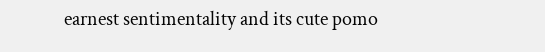earnest sentimentality and its cute pomo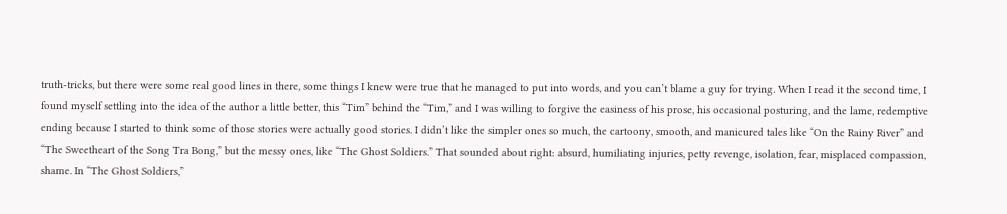truth-tricks, but there were some real good lines in there, some things I knew were true that he managed to put into words, and you can’t blame a guy for trying. When I read it the second time, I found myself settling into the idea of the author a little better, this “Tim” behind the “Tim,” and I was willing to forgive the easiness of his prose, his occasional posturing, and the lame, redemptive ending because I started to think some of those stories were actually good stories. I didn’t like the simpler ones so much, the cartoony, smooth, and manicured tales like “On the Rainy River” and “The Sweetheart of the Song Tra Bong,” but the messy ones, like “The Ghost Soldiers.” That sounded about right: absurd, humiliating injuries, petty revenge, isolation, fear, misplaced compassion, shame. In “The Ghost Soldiers,”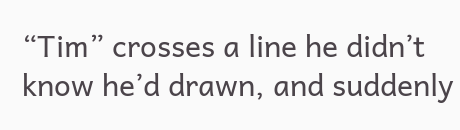“Tim” crosses a line he didn’t know he’d drawn, and suddenly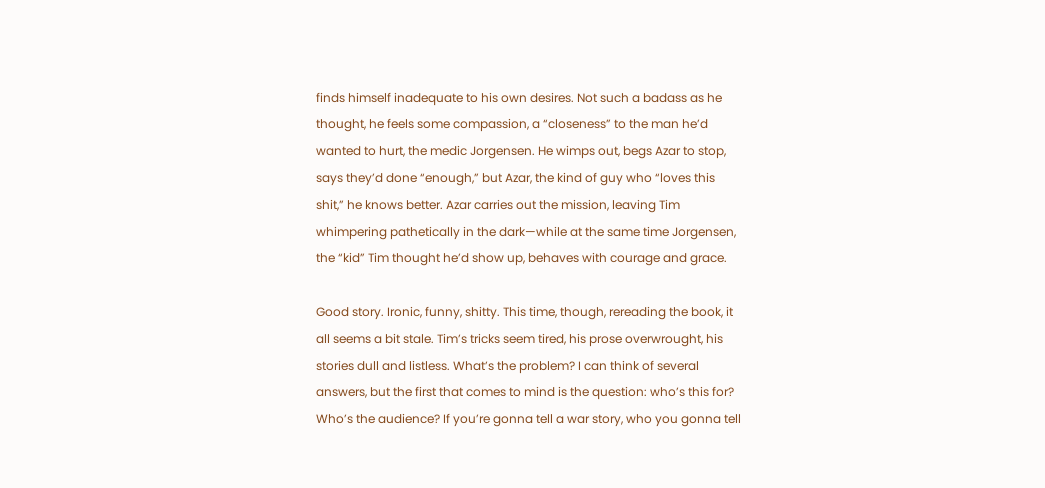finds himself inadequate to his own desires. Not such a badass as he thought, he feels some compassion, a “closeness” to the man he’d wanted to hurt, the medic Jorgensen. He wimps out, begs Azar to stop, says they’d done “enough,” but Azar, the kind of guy who “loves this shit,” he knows better. Azar carries out the mission, leaving Tim whimpering pathetically in the dark—while at the same time Jorgensen, the “kid” Tim thought he’d show up, behaves with courage and grace.

Good story. Ironic, funny, shitty. This time, though, rereading the book, it all seems a bit stale. Tim’s tricks seem tired, his prose overwrought, his stories dull and listless. What’s the problem? I can think of several answers, but the first that comes to mind is the question: who’s this for? Who’s the audience? If you’re gonna tell a war story, who you gonna tell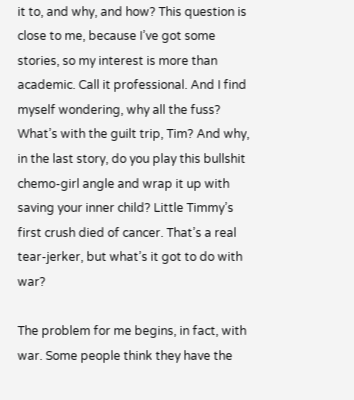it to, and why, and how? This question is close to me, because I’ve got some stories, so my interest is more than academic. Call it professional. And I find myself wondering, why all the fuss? What’s with the guilt trip, Tim? And why, in the last story, do you play this bullshit chemo-girl angle and wrap it up with saving your inner child? Little Timmy’s first crush died of cancer. That’s a real tear-jerker, but what’s it got to do with war?

The problem for me begins, in fact, with war. Some people think they have the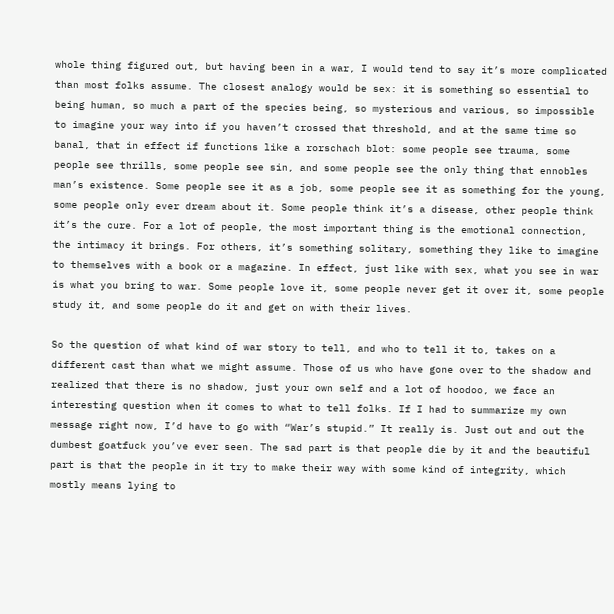whole thing figured out, but having been in a war, I would tend to say it’s more complicated than most folks assume. The closest analogy would be sex: it is something so essential to being human, so much a part of the species being, so mysterious and various, so impossible to imagine your way into if you haven’t crossed that threshold, and at the same time so banal, that in effect if functions like a rorschach blot: some people see trauma, some people see thrills, some people see sin, and some people see the only thing that ennobles man’s existence. Some people see it as a job, some people see it as something for the young, some people only ever dream about it. Some people think it’s a disease, other people think it’s the cure. For a lot of people, the most important thing is the emotional connection, the intimacy it brings. For others, it’s something solitary, something they like to imagine to themselves with a book or a magazine. In effect, just like with sex, what you see in war is what you bring to war. Some people love it, some people never get it over it, some people study it, and some people do it and get on with their lives.

So the question of what kind of war story to tell, and who to tell it to, takes on a different cast than what we might assume. Those of us who have gone over to the shadow and realized that there is no shadow, just your own self and a lot of hoodoo, we face an interesting question when it comes to what to tell folks. If I had to summarize my own message right now, I’d have to go with “War’s stupid.” It really is. Just out and out the dumbest goatfuck you’ve ever seen. The sad part is that people die by it and the beautiful part is that the people in it try to make their way with some kind of integrity, which mostly means lying to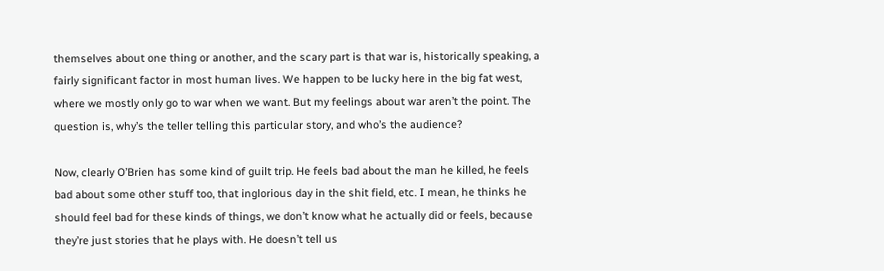themselves about one thing or another, and the scary part is that war is, historically speaking, a fairly significant factor in most human lives. We happen to be lucky here in the big fat west, where we mostly only go to war when we want. But my feelings about war aren’t the point. The question is, why’s the teller telling this particular story, and who’s the audience?

Now, clearly O’Brien has some kind of guilt trip. He feels bad about the man he killed, he feels bad about some other stuff too, that inglorious day in the shit field, etc. I mean, he thinks he should feel bad for these kinds of things, we don’t know what he actually did or feels, because they’re just stories that he plays with. He doesn’t tell us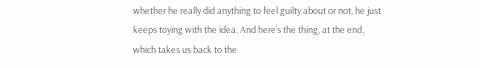whether he really did anything to feel guilty about or not, he just keeps toying with the idea. And here’s the thing, at the end, which takes us back to the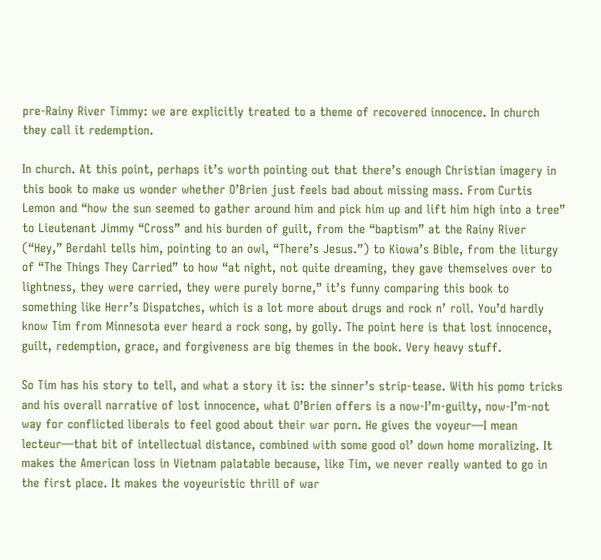pre-Rainy River Timmy: we are explicitly treated to a theme of recovered innocence. In church they call it redemption.

In church. At this point, perhaps it’s worth pointing out that there’s enough Christian imagery in this book to make us wonder whether O’Brien just feels bad about missing mass. From Curtis Lemon and “how the sun seemed to gather around him and pick him up and lift him high into a tree” to Lieutenant Jimmy “Cross” and his burden of guilt, from the “baptism” at the Rainy River (“Hey,” Berdahl tells him, pointing to an owl, “There’s Jesus.”) to Kiowa’s Bible, from the liturgy of “The Things They Carried” to how “at night, not quite dreaming, they gave themselves over to lightness, they were carried, they were purely borne,” it’s funny comparing this book to something like Herr’s Dispatches, which is a lot more about drugs and rock n’ roll. You’d hardly know Tim from Minnesota ever heard a rock song, by golly. The point here is that lost innocence, guilt, redemption, grace, and forgiveness are big themes in the book. Very heavy stuff.

So Tim has his story to tell, and what a story it is: the sinner’s strip-tease. With his pomo tricks and his overall narrative of lost innocence, what O’Brien offers is a now-I’m-guilty, now-I’m-not way for conflicted liberals to feel good about their war porn. He gives the voyeur—I mean lecteur—that bit of intellectual distance, combined with some good ol’ down home moralizing. It makes the American loss in Vietnam palatable because, like Tim, we never really wanted to go in the first place. It makes the voyeuristic thrill of war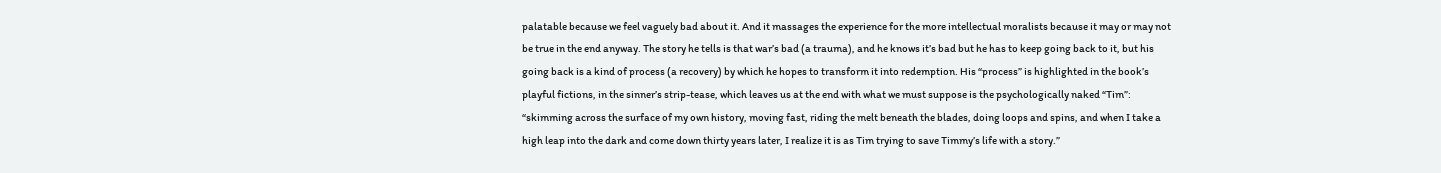palatable because we feel vaguely bad about it. And it massages the experience for the more intellectual moralists because it may or may not be true in the end anyway. The story he tells is that war’s bad (a trauma), and he knows it’s bad but he has to keep going back to it, but his going back is a kind of process (a recovery) by which he hopes to transform it into redemption. His “process” is highlighted in the book’s playful fictions, in the sinner’s strip-tease, which leaves us at the end with what we must suppose is the psychologically naked “Tim”: “skimming across the surface of my own history, moving fast, riding the melt beneath the blades, doing loops and spins, and when I take a high leap into the dark and come down thirty years later, I realize it is as Tim trying to save Timmy’s life with a story.”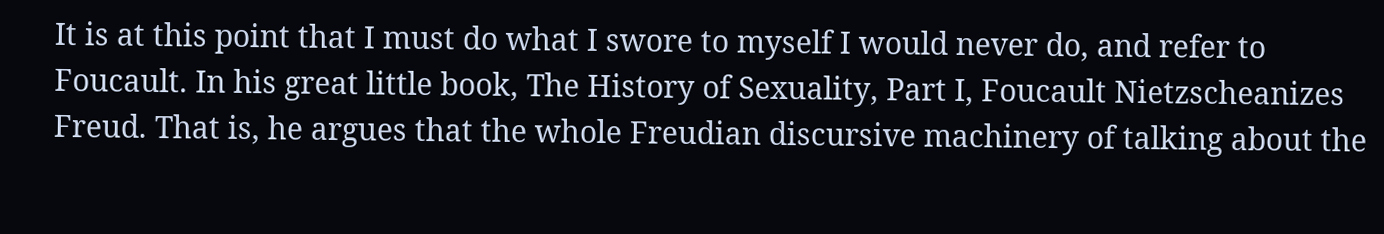It is at this point that I must do what I swore to myself I would never do, and refer to Foucault. In his great little book, The History of Sexuality, Part I, Foucault Nietzscheanizes Freud. That is, he argues that the whole Freudian discursive machinery of talking about the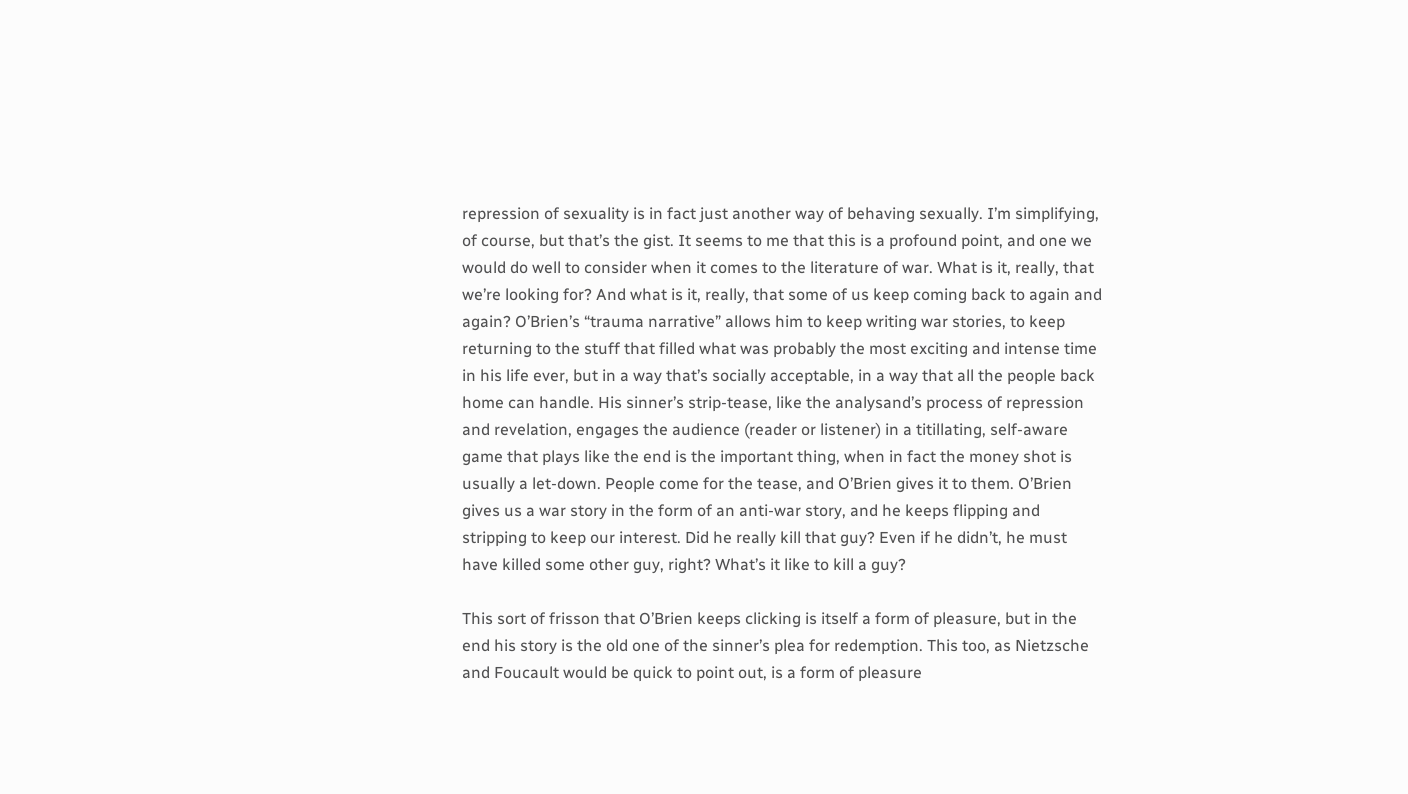repression of sexuality is in fact just another way of behaving sexually. I’m simplifying, of course, but that’s the gist. It seems to me that this is a profound point, and one we would do well to consider when it comes to the literature of war. What is it, really, that we’re looking for? And what is it, really, that some of us keep coming back to again and again? O’Brien’s “trauma narrative” allows him to keep writing war stories, to keep returning to the stuff that filled what was probably the most exciting and intense time in his life ever, but in a way that’s socially acceptable, in a way that all the people back home can handle. His sinner’s strip-tease, like the analysand’s process of repression and revelation, engages the audience (reader or listener) in a titillating, self-aware game that plays like the end is the important thing, when in fact the money shot is usually a let-down. People come for the tease, and O’Brien gives it to them. O’Brien gives us a war story in the form of an anti-war story, and he keeps flipping and stripping to keep our interest. Did he really kill that guy? Even if he didn’t, he must have killed some other guy, right? What’s it like to kill a guy?

This sort of frisson that O’Brien keeps clicking is itself a form of pleasure, but in the end his story is the old one of the sinner’s plea for redemption. This too, as Nietzsche and Foucault would be quick to point out, is a form of pleasure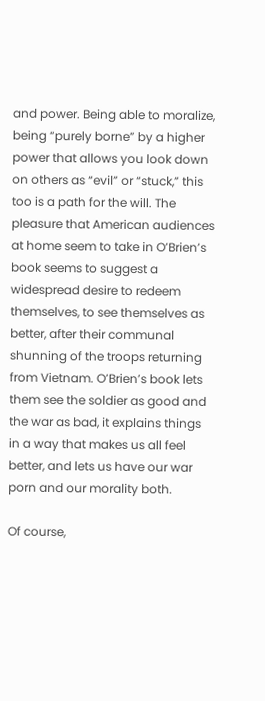and power. Being able to moralize, being “purely borne” by a higher power that allows you look down on others as “evil” or “stuck,” this too is a path for the will. The pleasure that American audiences at home seem to take in O’Brien’s book seems to suggest a widespread desire to redeem themselves, to see themselves as better, after their communal shunning of the troops returning from Vietnam. O’Brien’s book lets them see the soldier as good and the war as bad, it explains things in a way that makes us all feel better, and lets us have our war porn and our morality both.

Of course,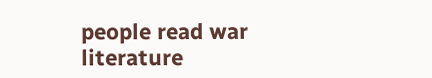people read war literature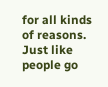for all kinds of reasons. Just like people go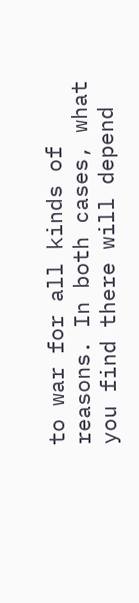to war for all kinds of reasons. In both cases, what you find there will depend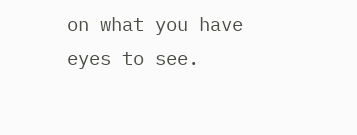on what you have eyes to see.